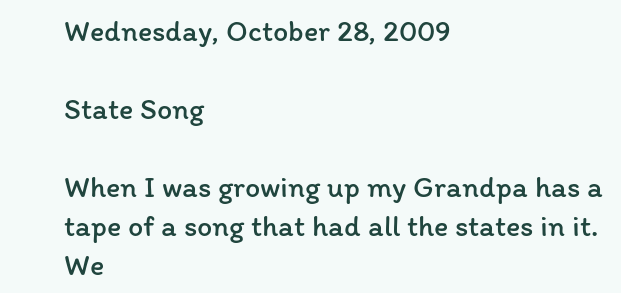Wednesday, October 28, 2009

State Song

When I was growing up my Grandpa has a tape of a song that had all the states in it. We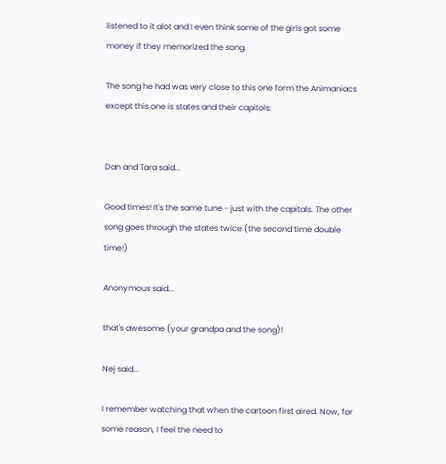listened to it alot and I even think some of the girls got some money if they memorized the song.

The song he had was very close to this one form the Animaniacs except this one is states and their capitols:


Dan and Tara said...

Good times! It's the same tune - just with the capitals. The other song goes through the states twice (the second time double time!)

Anonymous said...

that's awesome (your grandpa and the song)!

Nej said...

I remember watching that when the cartoon first aired. Now, for some reason, I feel the need to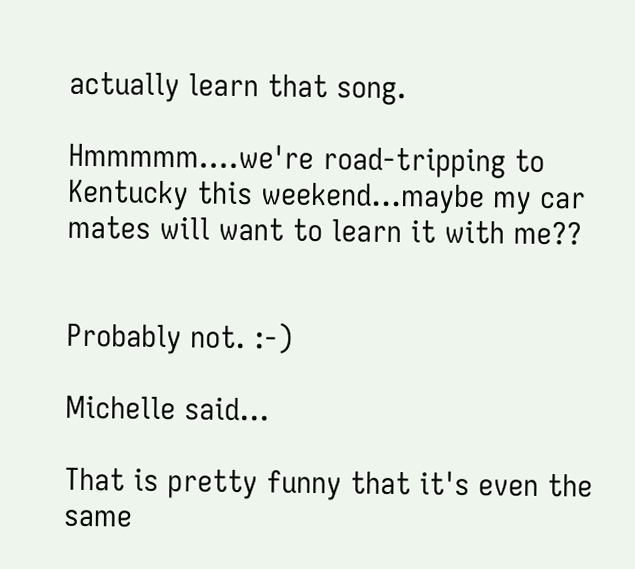actually learn that song.

Hmmmmm....we're road-tripping to Kentucky this weekend...maybe my car mates will want to learn it with me??


Probably not. :-)

Michelle said...

That is pretty funny that it's even the same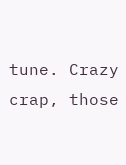tune. Crazy crap, those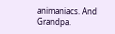animaniacs. And Grandpa.